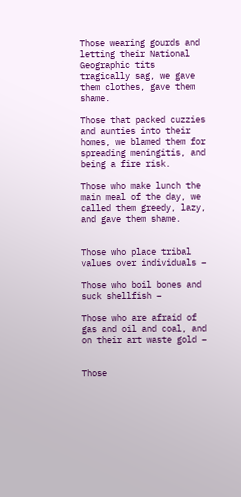Those wearing gourds and letting their National Geographic tits tragically sag, we gave them clothes, gave them shame.

Those that packed cuzzies and aunties into their homes, we blamed them for spreading meningitis, and being a fire risk.

Those who make lunch the main meal of the day, we called them greedy, lazy, and gave them shame.


Those who place tribal values over individuals –

Those who boil bones and suck shellfish –

Those who are afraid of gas and oil and coal, and on their art waste gold –


Those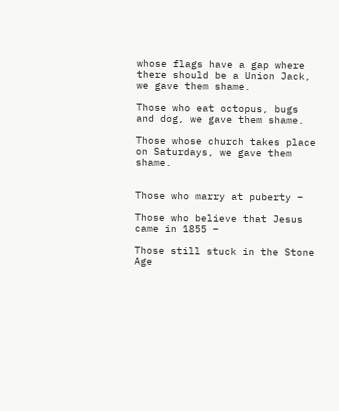whose flags have a gap where there should be a Union Jack, we gave them shame.

Those who eat octopus, bugs and dog, we gave them shame.

Those whose church takes place on Saturdays, we gave them shame.


Those who marry at puberty –

Those who believe that Jesus came in 1855 –

Those still stuck in the Stone Age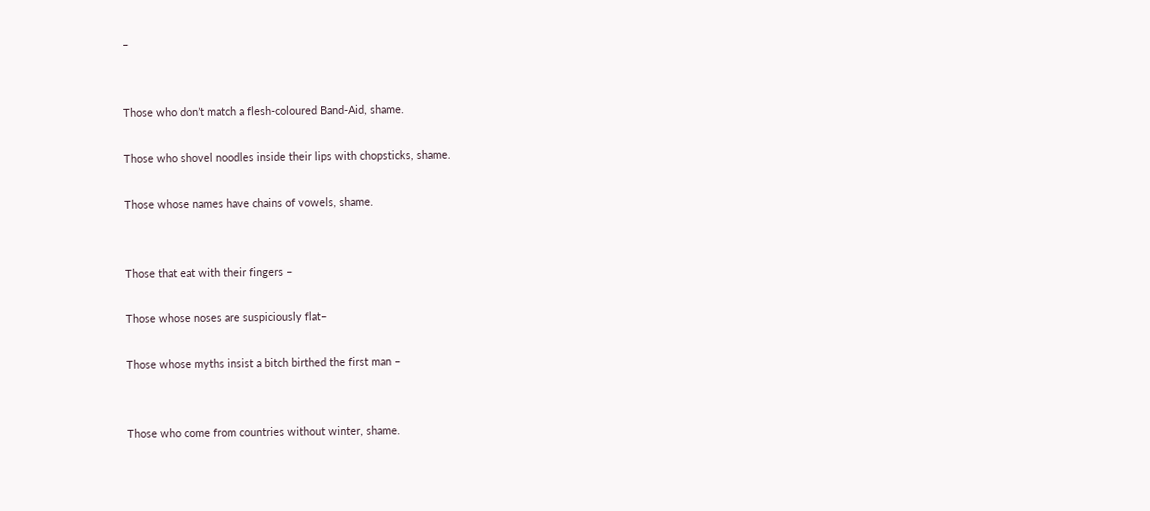–


Those who don’t match a flesh-coloured Band-Aid, shame.

Those who shovel noodles inside their lips with chopsticks, shame.

Those whose names have chains of vowels, shame.


Those that eat with their fingers –

Those whose noses are suspiciously flat–

Those whose myths insist a bitch birthed the first man –


Those who come from countries without winter, shame.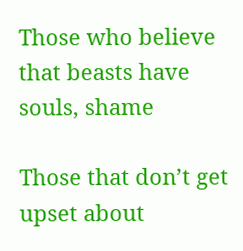Those who believe that beasts have souls, shame

Those that don’t get upset about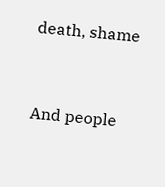death, shame


And people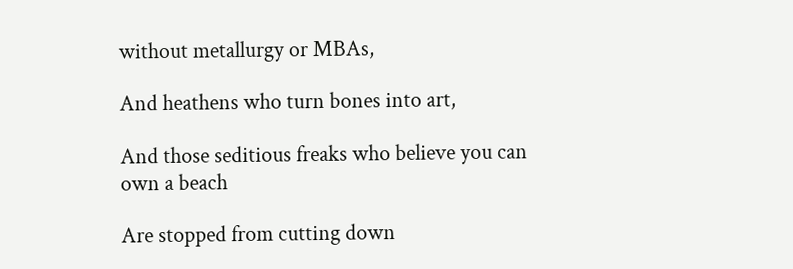without metallurgy or MBAs,

And heathens who turn bones into art,

And those seditious freaks who believe you can own a beach

Are stopped from cutting down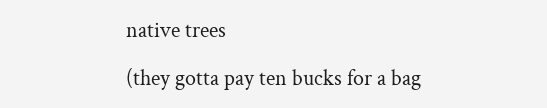native trees

(they gotta pay ten bucks for a bag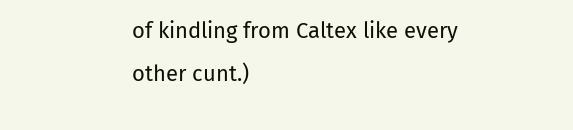of kindling from Caltex like every other cunt.)